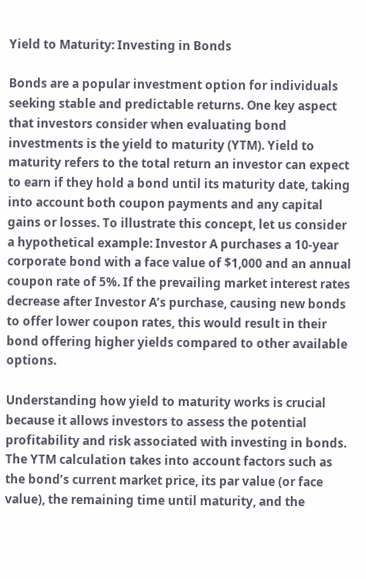Yield to Maturity: Investing in Bonds

Bonds are a popular investment option for individuals seeking stable and predictable returns. One key aspect that investors consider when evaluating bond investments is the yield to maturity (YTM). Yield to maturity refers to the total return an investor can expect to earn if they hold a bond until its maturity date, taking into account both coupon payments and any capital gains or losses. To illustrate this concept, let us consider a hypothetical example: Investor A purchases a 10-year corporate bond with a face value of $1,000 and an annual coupon rate of 5%. If the prevailing market interest rates decrease after Investor A’s purchase, causing new bonds to offer lower coupon rates, this would result in their bond offering higher yields compared to other available options.

Understanding how yield to maturity works is crucial because it allows investors to assess the potential profitability and risk associated with investing in bonds. The YTM calculation takes into account factors such as the bond’s current market price, its par value (or face value), the remaining time until maturity, and the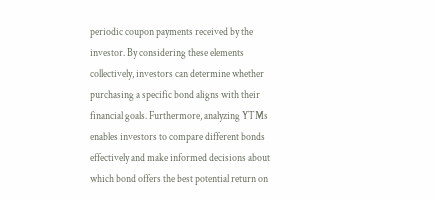periodic coupon payments received by the investor. By considering these elements collectively, investors can determine whether purchasing a specific bond aligns with their financial goals. Furthermore, analyzing YTMs enables investors to compare different bonds effectively and make informed decisions about which bond offers the best potential return on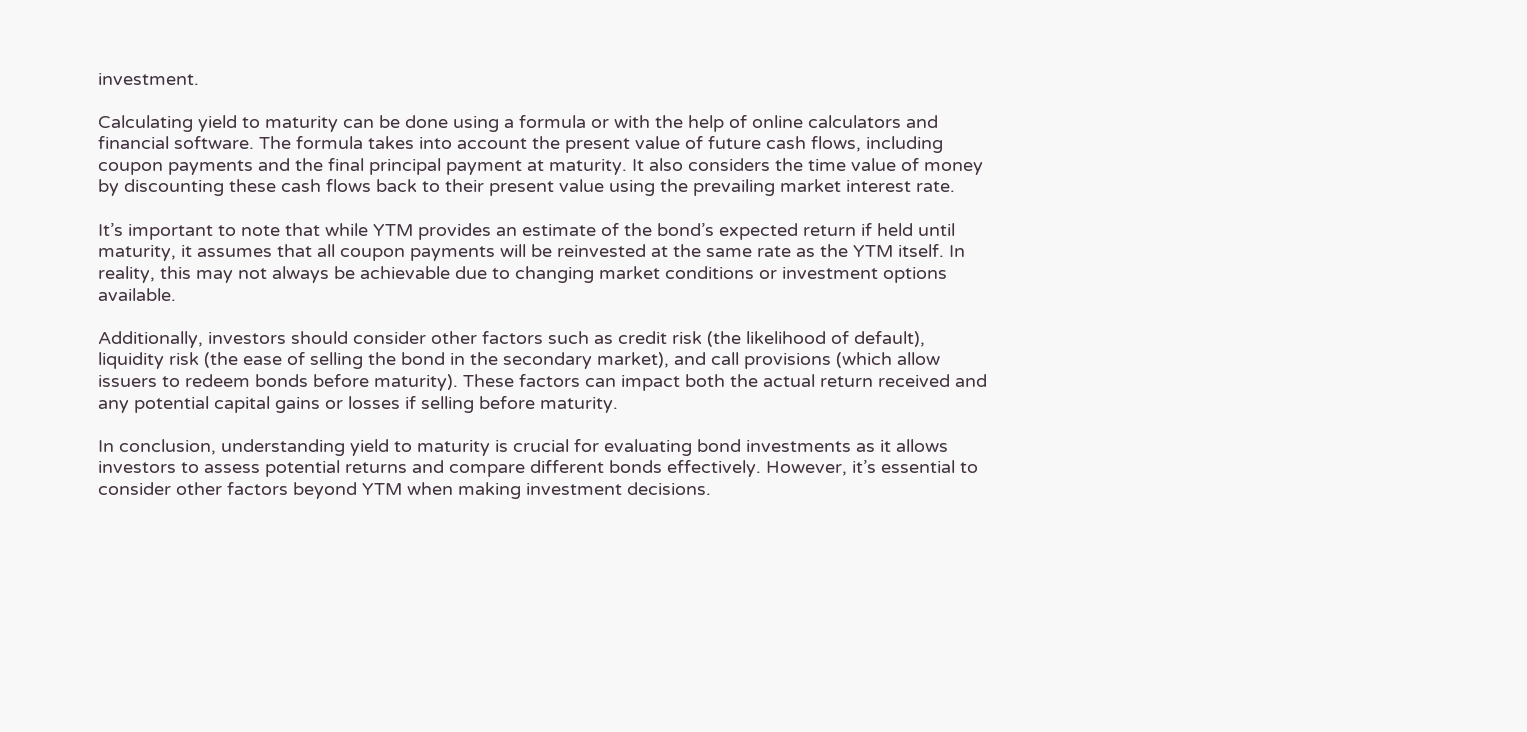investment.

Calculating yield to maturity can be done using a formula or with the help of online calculators and financial software. The formula takes into account the present value of future cash flows, including coupon payments and the final principal payment at maturity. It also considers the time value of money by discounting these cash flows back to their present value using the prevailing market interest rate.

It’s important to note that while YTM provides an estimate of the bond’s expected return if held until maturity, it assumes that all coupon payments will be reinvested at the same rate as the YTM itself. In reality, this may not always be achievable due to changing market conditions or investment options available.

Additionally, investors should consider other factors such as credit risk (the likelihood of default), liquidity risk (the ease of selling the bond in the secondary market), and call provisions (which allow issuers to redeem bonds before maturity). These factors can impact both the actual return received and any potential capital gains or losses if selling before maturity.

In conclusion, understanding yield to maturity is crucial for evaluating bond investments as it allows investors to assess potential returns and compare different bonds effectively. However, it’s essential to consider other factors beyond YTM when making investment decisions.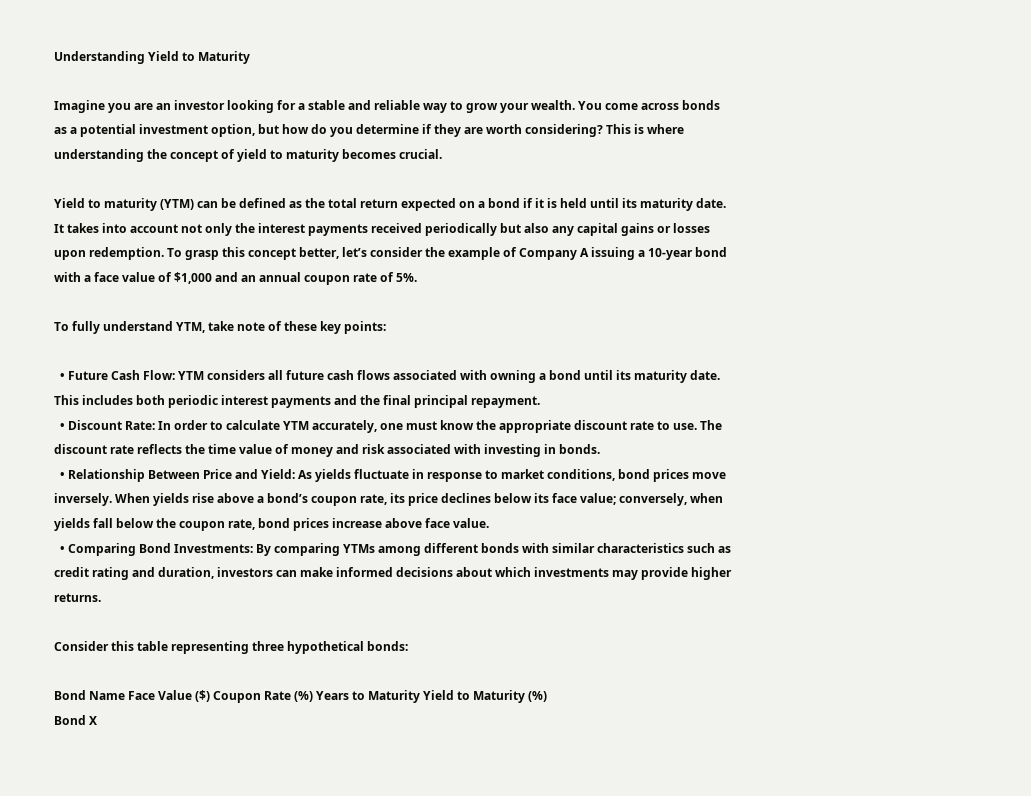Understanding Yield to Maturity

Imagine you are an investor looking for a stable and reliable way to grow your wealth. You come across bonds as a potential investment option, but how do you determine if they are worth considering? This is where understanding the concept of yield to maturity becomes crucial.

Yield to maturity (YTM) can be defined as the total return expected on a bond if it is held until its maturity date. It takes into account not only the interest payments received periodically but also any capital gains or losses upon redemption. To grasp this concept better, let’s consider the example of Company A issuing a 10-year bond with a face value of $1,000 and an annual coupon rate of 5%.

To fully understand YTM, take note of these key points:

  • Future Cash Flow: YTM considers all future cash flows associated with owning a bond until its maturity date. This includes both periodic interest payments and the final principal repayment.
  • Discount Rate: In order to calculate YTM accurately, one must know the appropriate discount rate to use. The discount rate reflects the time value of money and risk associated with investing in bonds.
  • Relationship Between Price and Yield: As yields fluctuate in response to market conditions, bond prices move inversely. When yields rise above a bond’s coupon rate, its price declines below its face value; conversely, when yields fall below the coupon rate, bond prices increase above face value.
  • Comparing Bond Investments: By comparing YTMs among different bonds with similar characteristics such as credit rating and duration, investors can make informed decisions about which investments may provide higher returns.

Consider this table representing three hypothetical bonds:

Bond Name Face Value ($) Coupon Rate (%) Years to Maturity Yield to Maturity (%)
Bond X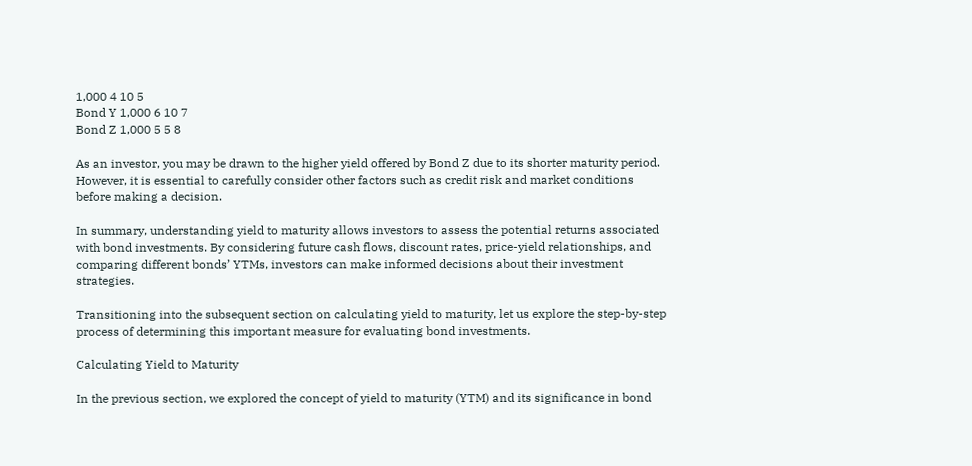1,000 4 10 5
Bond Y 1,000 6 10 7
Bond Z 1,000 5 5 8

As an investor, you may be drawn to the higher yield offered by Bond Z due to its shorter maturity period. However, it is essential to carefully consider other factors such as credit risk and market conditions before making a decision.

In summary, understanding yield to maturity allows investors to assess the potential returns associated with bond investments. By considering future cash flows, discount rates, price-yield relationships, and comparing different bonds’ YTMs, investors can make informed decisions about their investment strategies.

Transitioning into the subsequent section on calculating yield to maturity, let us explore the step-by-step process of determining this important measure for evaluating bond investments.

Calculating Yield to Maturity

In the previous section, we explored the concept of yield to maturity (YTM) and its significance in bond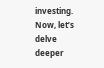investing. Now, let’s delve deeper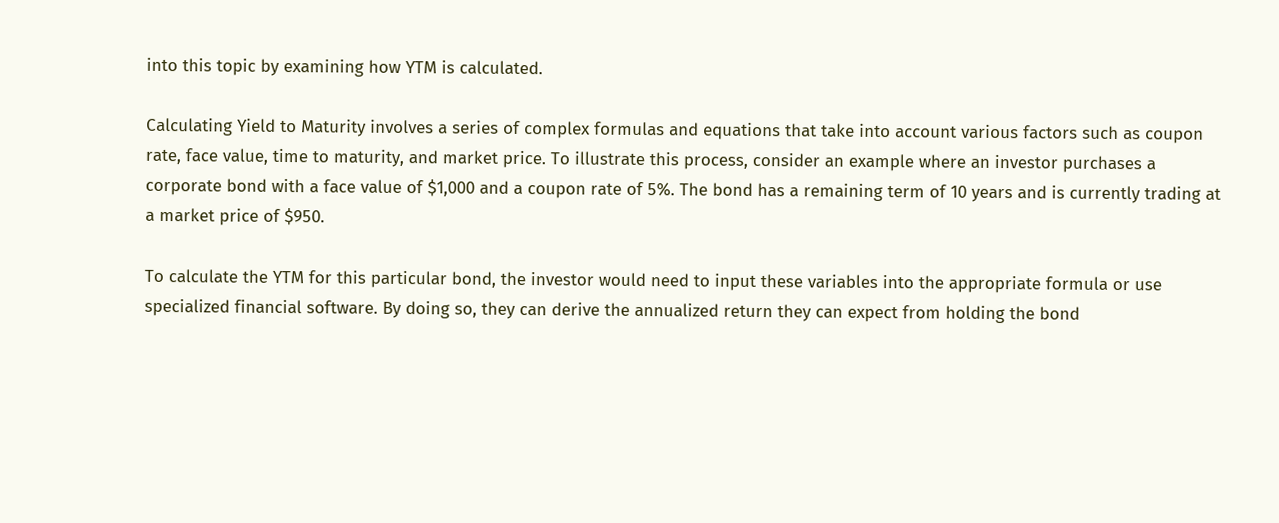into this topic by examining how YTM is calculated.

Calculating Yield to Maturity involves a series of complex formulas and equations that take into account various factors such as coupon rate, face value, time to maturity, and market price. To illustrate this process, consider an example where an investor purchases a corporate bond with a face value of $1,000 and a coupon rate of 5%. The bond has a remaining term of 10 years and is currently trading at a market price of $950.

To calculate the YTM for this particular bond, the investor would need to input these variables into the appropriate formula or use specialized financial software. By doing so, they can derive the annualized return they can expect from holding the bond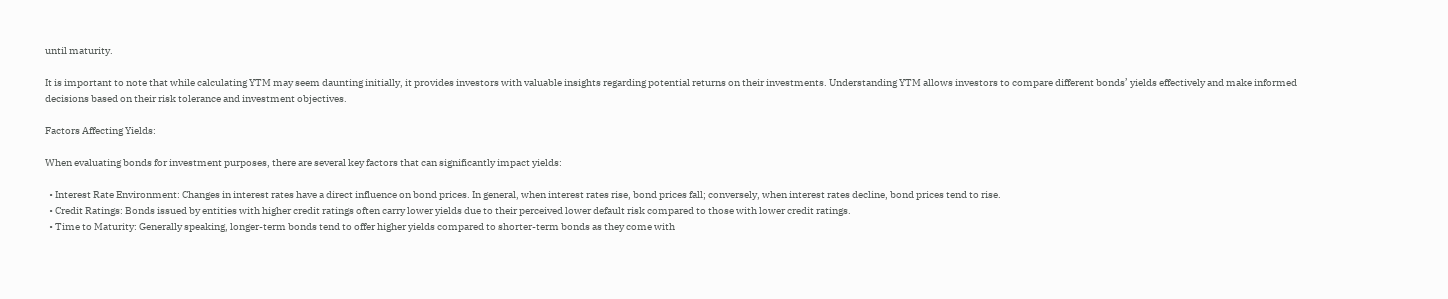until maturity.

It is important to note that while calculating YTM may seem daunting initially, it provides investors with valuable insights regarding potential returns on their investments. Understanding YTM allows investors to compare different bonds’ yields effectively and make informed decisions based on their risk tolerance and investment objectives.

Factors Affecting Yields:

When evaluating bonds for investment purposes, there are several key factors that can significantly impact yields:

  • Interest Rate Environment: Changes in interest rates have a direct influence on bond prices. In general, when interest rates rise, bond prices fall; conversely, when interest rates decline, bond prices tend to rise.
  • Credit Ratings: Bonds issued by entities with higher credit ratings often carry lower yields due to their perceived lower default risk compared to those with lower credit ratings.
  • Time to Maturity: Generally speaking, longer-term bonds tend to offer higher yields compared to shorter-term bonds as they come with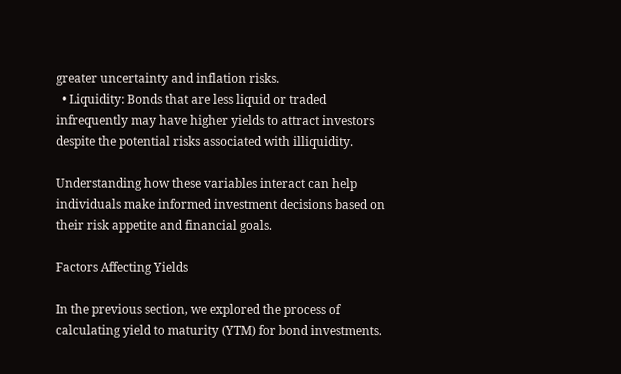greater uncertainty and inflation risks.
  • Liquidity: Bonds that are less liquid or traded infrequently may have higher yields to attract investors despite the potential risks associated with illiquidity.

Understanding how these variables interact can help individuals make informed investment decisions based on their risk appetite and financial goals.

Factors Affecting Yields

In the previous section, we explored the process of calculating yield to maturity (YTM) for bond investments.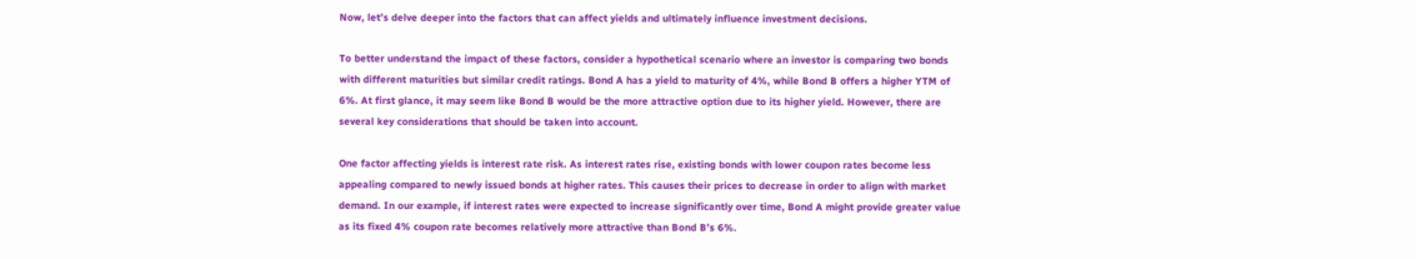Now, let’s delve deeper into the factors that can affect yields and ultimately influence investment decisions.

To better understand the impact of these factors, consider a hypothetical scenario where an investor is comparing two bonds with different maturities but similar credit ratings. Bond A has a yield to maturity of 4%, while Bond B offers a higher YTM of 6%. At first glance, it may seem like Bond B would be the more attractive option due to its higher yield. However, there are several key considerations that should be taken into account.

One factor affecting yields is interest rate risk. As interest rates rise, existing bonds with lower coupon rates become less appealing compared to newly issued bonds at higher rates. This causes their prices to decrease in order to align with market demand. In our example, if interest rates were expected to increase significantly over time, Bond A might provide greater value as its fixed 4% coupon rate becomes relatively more attractive than Bond B’s 6%.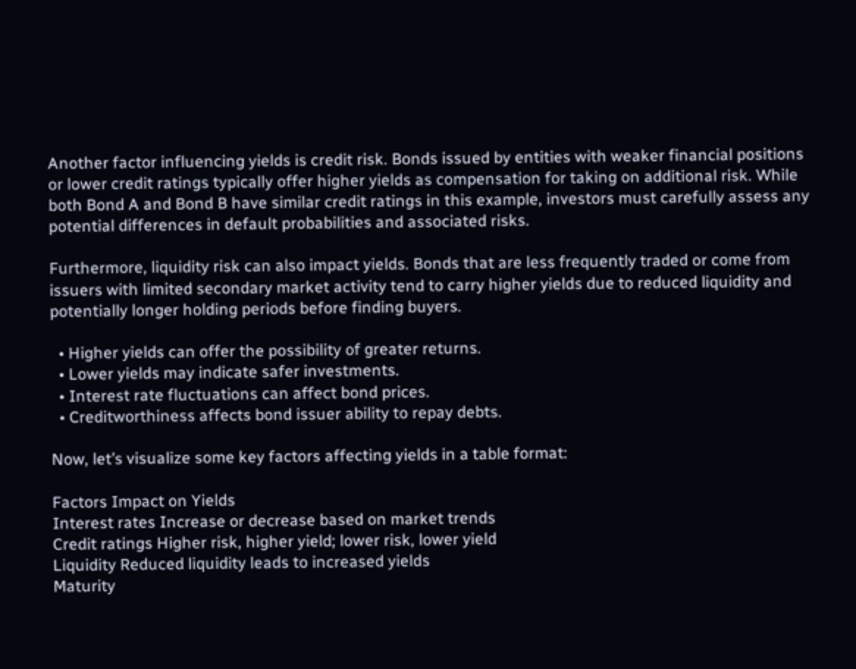Another factor influencing yields is credit risk. Bonds issued by entities with weaker financial positions or lower credit ratings typically offer higher yields as compensation for taking on additional risk. While both Bond A and Bond B have similar credit ratings in this example, investors must carefully assess any potential differences in default probabilities and associated risks.

Furthermore, liquidity risk can also impact yields. Bonds that are less frequently traded or come from issuers with limited secondary market activity tend to carry higher yields due to reduced liquidity and potentially longer holding periods before finding buyers.

  • Higher yields can offer the possibility of greater returns.
  • Lower yields may indicate safer investments.
  • Interest rate fluctuations can affect bond prices.
  • Creditworthiness affects bond issuer ability to repay debts.

Now, let’s visualize some key factors affecting yields in a table format:

Factors Impact on Yields
Interest rates Increase or decrease based on market trends
Credit ratings Higher risk, higher yield; lower risk, lower yield
Liquidity Reduced liquidity leads to increased yields
Maturity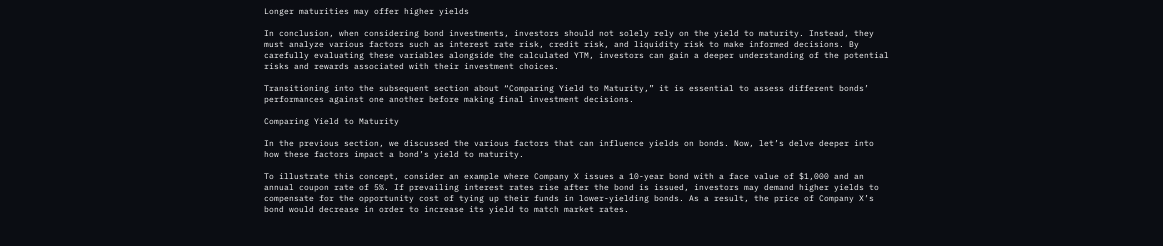Longer maturities may offer higher yields

In conclusion, when considering bond investments, investors should not solely rely on the yield to maturity. Instead, they must analyze various factors such as interest rate risk, credit risk, and liquidity risk to make informed decisions. By carefully evaluating these variables alongside the calculated YTM, investors can gain a deeper understanding of the potential risks and rewards associated with their investment choices.

Transitioning into the subsequent section about “Comparing Yield to Maturity,” it is essential to assess different bonds’ performances against one another before making final investment decisions.

Comparing Yield to Maturity

In the previous section, we discussed the various factors that can influence yields on bonds. Now, let’s delve deeper into how these factors impact a bond’s yield to maturity.

To illustrate this concept, consider an example where Company X issues a 10-year bond with a face value of $1,000 and an annual coupon rate of 5%. If prevailing interest rates rise after the bond is issued, investors may demand higher yields to compensate for the opportunity cost of tying up their funds in lower-yielding bonds. As a result, the price of Company X’s bond would decrease in order to increase its yield to match market rates.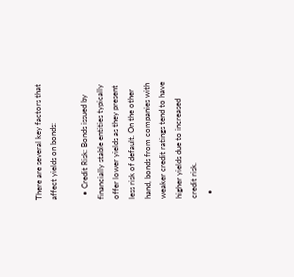There are several key factors that affect yields on bonds:

  • Credit Risk: Bonds issued by financially stable entities typically offer lower yields as they present less risk of default. On the other hand, bonds from companies with weaker credit ratings tend to have higher yields due to increased credit risk.
  •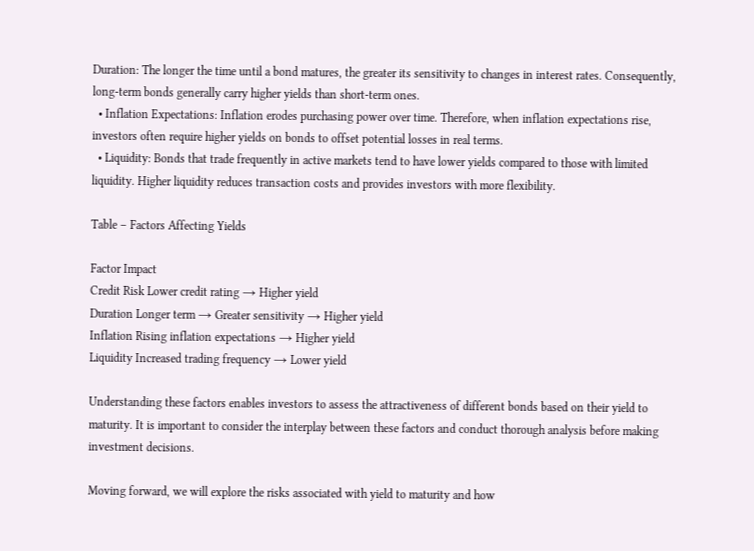Duration: The longer the time until a bond matures, the greater its sensitivity to changes in interest rates. Consequently, long-term bonds generally carry higher yields than short-term ones.
  • Inflation Expectations: Inflation erodes purchasing power over time. Therefore, when inflation expectations rise, investors often require higher yields on bonds to offset potential losses in real terms.
  • Liquidity: Bonds that trade frequently in active markets tend to have lower yields compared to those with limited liquidity. Higher liquidity reduces transaction costs and provides investors with more flexibility.

Table – Factors Affecting Yields

Factor Impact
Credit Risk Lower credit rating → Higher yield
Duration Longer term → Greater sensitivity → Higher yield
Inflation Rising inflation expectations → Higher yield
Liquidity Increased trading frequency → Lower yield

Understanding these factors enables investors to assess the attractiveness of different bonds based on their yield to maturity. It is important to consider the interplay between these factors and conduct thorough analysis before making investment decisions.

Moving forward, we will explore the risks associated with yield to maturity and how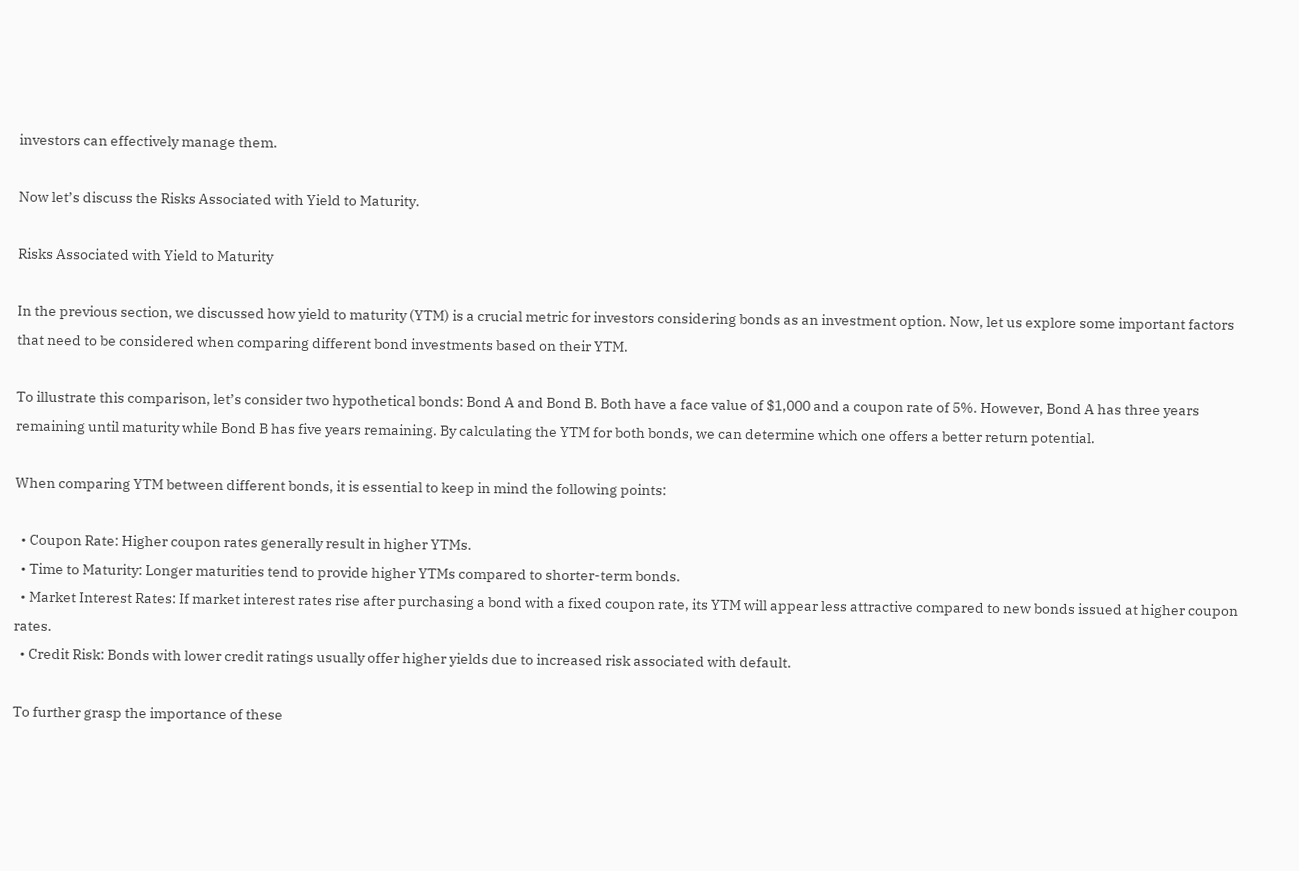investors can effectively manage them.

Now let’s discuss the Risks Associated with Yield to Maturity.

Risks Associated with Yield to Maturity

In the previous section, we discussed how yield to maturity (YTM) is a crucial metric for investors considering bonds as an investment option. Now, let us explore some important factors that need to be considered when comparing different bond investments based on their YTM.

To illustrate this comparison, let’s consider two hypothetical bonds: Bond A and Bond B. Both have a face value of $1,000 and a coupon rate of 5%. However, Bond A has three years remaining until maturity while Bond B has five years remaining. By calculating the YTM for both bonds, we can determine which one offers a better return potential.

When comparing YTM between different bonds, it is essential to keep in mind the following points:

  • Coupon Rate: Higher coupon rates generally result in higher YTMs.
  • Time to Maturity: Longer maturities tend to provide higher YTMs compared to shorter-term bonds.
  • Market Interest Rates: If market interest rates rise after purchasing a bond with a fixed coupon rate, its YTM will appear less attractive compared to new bonds issued at higher coupon rates.
  • Credit Risk: Bonds with lower credit ratings usually offer higher yields due to increased risk associated with default.

To further grasp the importance of these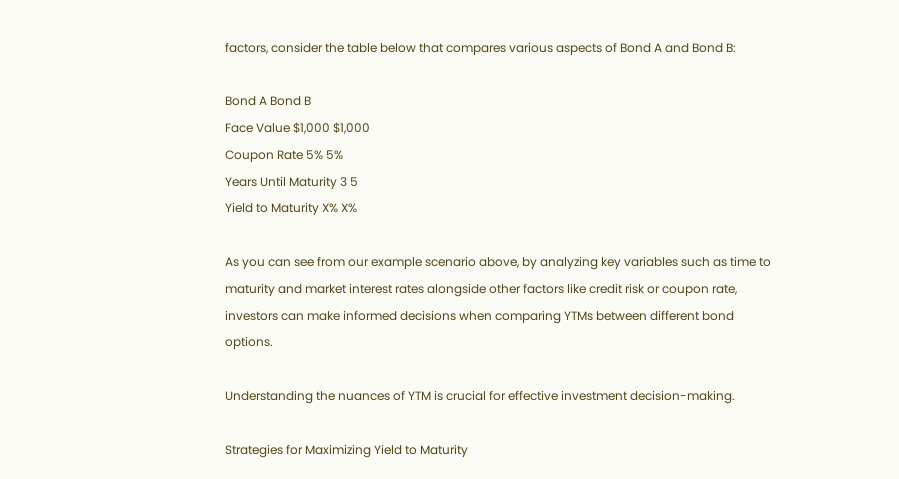factors, consider the table below that compares various aspects of Bond A and Bond B:

Bond A Bond B
Face Value $1,000 $1,000
Coupon Rate 5% 5%
Years Until Maturity 3 5
Yield to Maturity X% X%

As you can see from our example scenario above, by analyzing key variables such as time to maturity and market interest rates alongside other factors like credit risk or coupon rate, investors can make informed decisions when comparing YTMs between different bond options.

Understanding the nuances of YTM is crucial for effective investment decision-making.

Strategies for Maximizing Yield to Maturity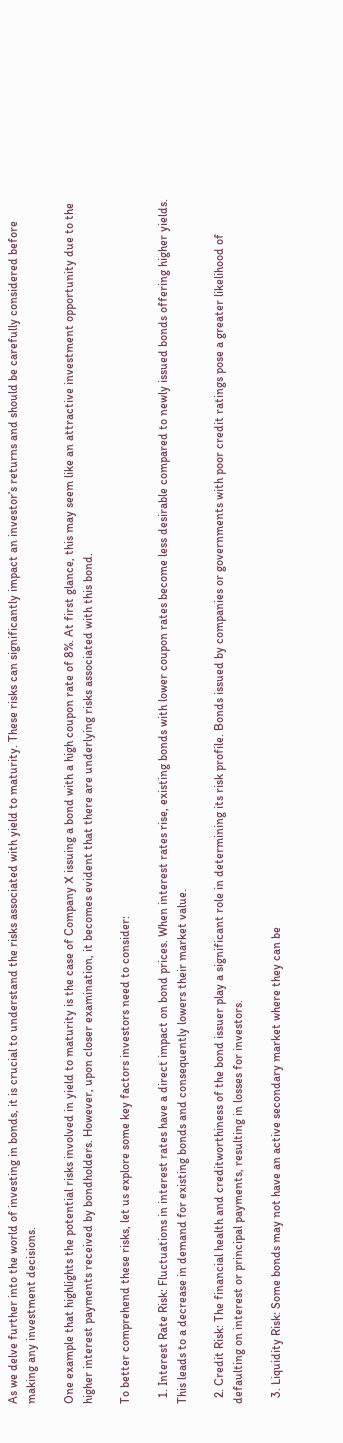As we delve further into the world of investing in bonds, it is crucial to understand the risks associated with yield to maturity. These risks can significantly impact an investor’s returns and should be carefully considered before making any investment decisions.

One example that highlights the potential risks involved in yield to maturity is the case of Company X issuing a bond with a high coupon rate of 8%. At first glance, this may seem like an attractive investment opportunity due to the higher interest payments received by bondholders. However, upon closer examination, it becomes evident that there are underlying risks associated with this bond.

To better comprehend these risks, let us explore some key factors investors need to consider:

  1. Interest Rate Risk: Fluctuations in interest rates have a direct impact on bond prices. When interest rates rise, existing bonds with lower coupon rates become less desirable compared to newly issued bonds offering higher yields. This leads to a decrease in demand for existing bonds and consequently lowers their market value.

  2. Credit Risk: The financial health and creditworthiness of the bond issuer play a significant role in determining its risk profile. Bonds issued by companies or governments with poor credit ratings pose a greater likelihood of defaulting on interest or principal payments, resulting in losses for investors.

  3. Liquidity Risk: Some bonds may not have an active secondary market where they can be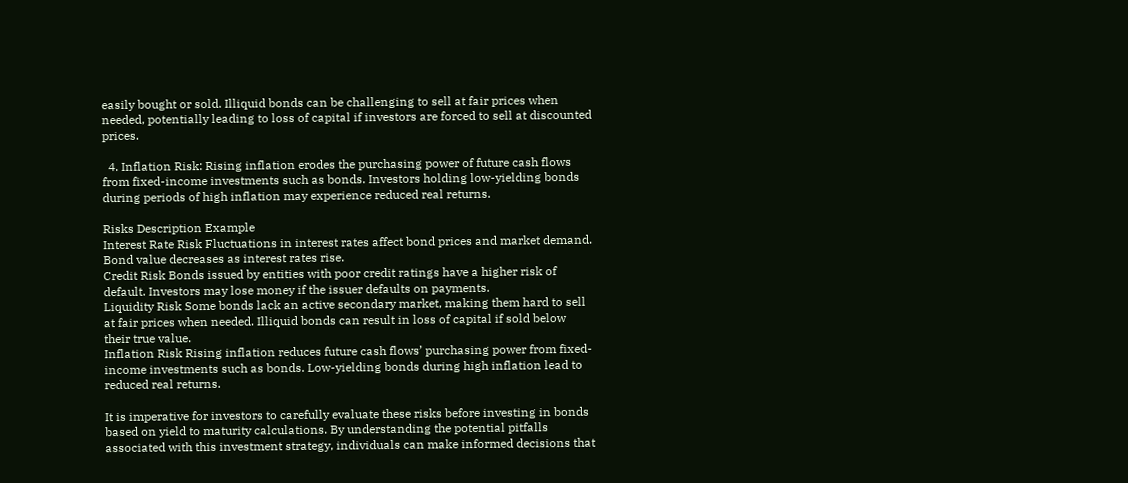easily bought or sold. Illiquid bonds can be challenging to sell at fair prices when needed, potentially leading to loss of capital if investors are forced to sell at discounted prices.

  4. Inflation Risk: Rising inflation erodes the purchasing power of future cash flows from fixed-income investments such as bonds. Investors holding low-yielding bonds during periods of high inflation may experience reduced real returns.

Risks Description Example
Interest Rate Risk Fluctuations in interest rates affect bond prices and market demand. Bond value decreases as interest rates rise.
Credit Risk Bonds issued by entities with poor credit ratings have a higher risk of default. Investors may lose money if the issuer defaults on payments.
Liquidity Risk Some bonds lack an active secondary market, making them hard to sell at fair prices when needed. Illiquid bonds can result in loss of capital if sold below their true value.
Inflation Risk Rising inflation reduces future cash flows’ purchasing power from fixed-income investments such as bonds. Low-yielding bonds during high inflation lead to reduced real returns.

It is imperative for investors to carefully evaluate these risks before investing in bonds based on yield to maturity calculations. By understanding the potential pitfalls associated with this investment strategy, individuals can make informed decisions that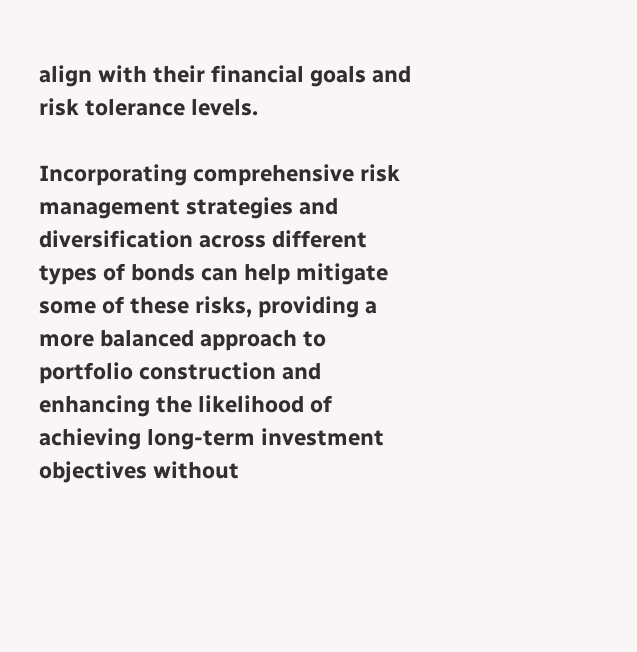align with their financial goals and risk tolerance levels.

Incorporating comprehensive risk management strategies and diversification across different types of bonds can help mitigate some of these risks, providing a more balanced approach to portfolio construction and enhancing the likelihood of achieving long-term investment objectives without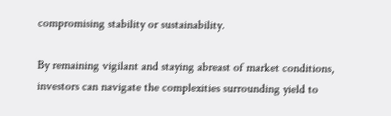compromising stability or sustainability.

By remaining vigilant and staying abreast of market conditions, investors can navigate the complexities surrounding yield to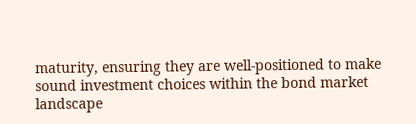maturity, ensuring they are well-positioned to make sound investment choices within the bond market landscape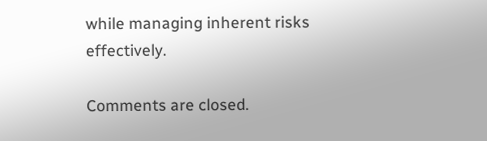while managing inherent risks effectively.

Comments are closed.